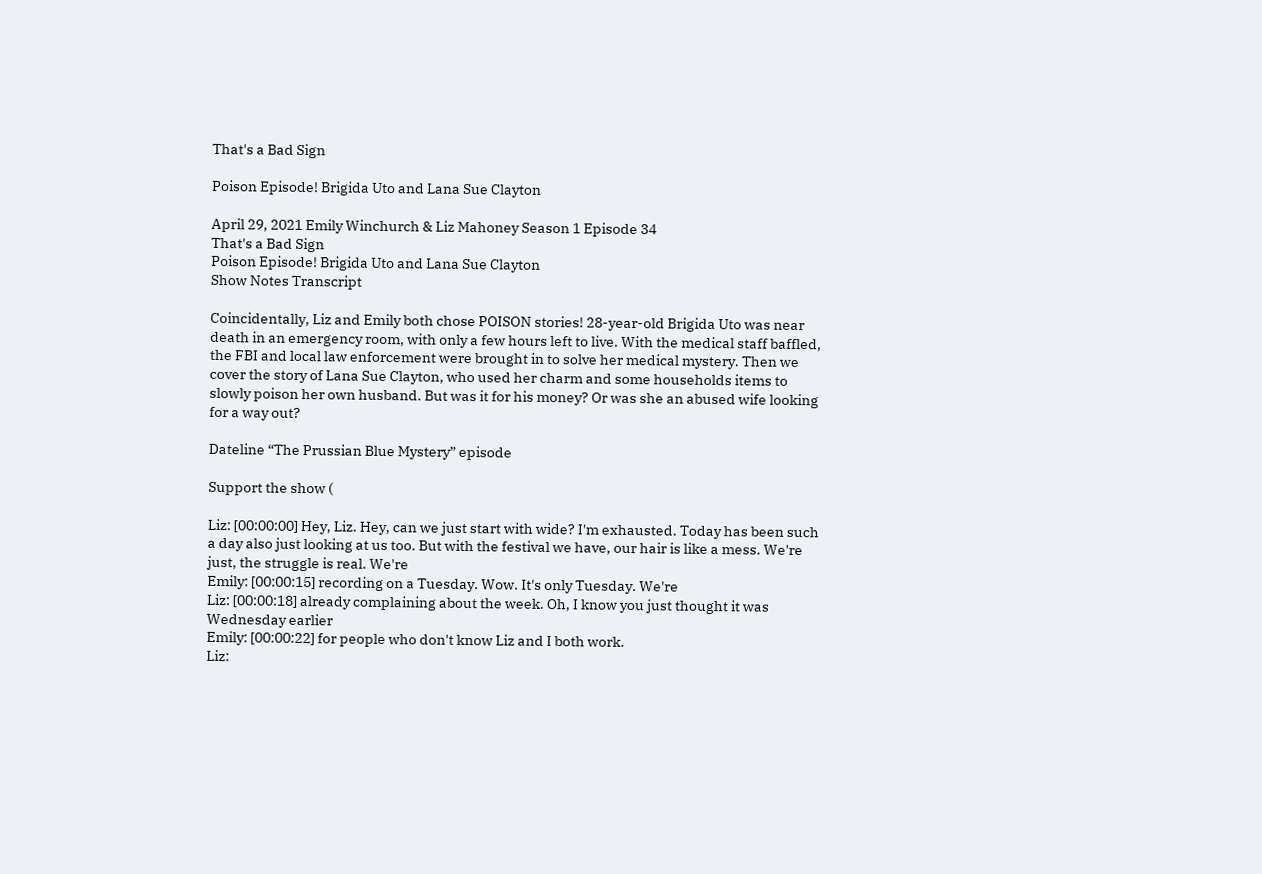That's a Bad Sign

Poison Episode! Brigida Uto and Lana Sue Clayton

April 29, 2021 Emily Winchurch & Liz Mahoney Season 1 Episode 34
That's a Bad Sign
Poison Episode! Brigida Uto and Lana Sue Clayton
Show Notes Transcript

Coincidentally, Liz and Emily both chose POISON stories! 28-year-old Brigida Uto was near death in an emergency room, with only a few hours left to live. With the medical staff baffled, the FBI and local law enforcement were brought in to solve her medical mystery. Then we cover the story of Lana Sue Clayton, who used her charm and some households items to slowly poison her own husband. But was it for his money? Or was she an abused wife looking for a way out?

Dateline “The Prussian Blue Mystery” episode

Support the show (

Liz: [00:00:00] Hey, Liz. Hey, can we just start with wide? I'm exhausted. Today has been such a day also just looking at us too. But with the festival we have, our hair is like a mess. We're just, the struggle is real. We're
Emily: [00:00:15] recording on a Tuesday. Wow. It's only Tuesday. We're
Liz: [00:00:18] already complaining about the week. Oh, I know you just thought it was Wednesday earlier
Emily: [00:00:22] for people who don't know Liz and I both work.
Liz: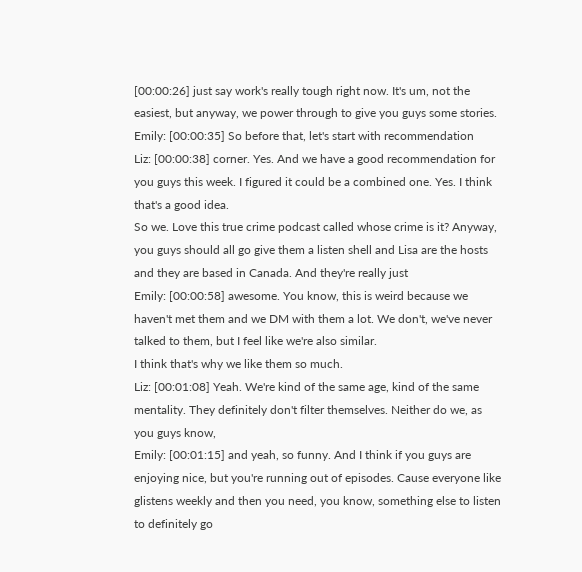[00:00:26] just say work's really tough right now. It's um, not the easiest, but anyway, we power through to give you guys some stories.
Emily: [00:00:35] So before that, let's start with recommendation
Liz: [00:00:38] corner. Yes. And we have a good recommendation for you guys this week. I figured it could be a combined one. Yes. I think that's a good idea.
So we. Love this true crime podcast called whose crime is it? Anyway, you guys should all go give them a listen shell and Lisa are the hosts and they are based in Canada. And they're really just
Emily: [00:00:58] awesome. You know, this is weird because we haven't met them and we DM with them a lot. We don't, we've never talked to them, but I feel like we're also similar.
I think that's why we like them so much.
Liz: [00:01:08] Yeah. We're kind of the same age, kind of the same mentality. They definitely don't filter themselves. Neither do we, as you guys know,
Emily: [00:01:15] and yeah, so funny. And I think if you guys are enjoying nice, but you're running out of episodes. Cause everyone like glistens weekly and then you need, you know, something else to listen to definitely go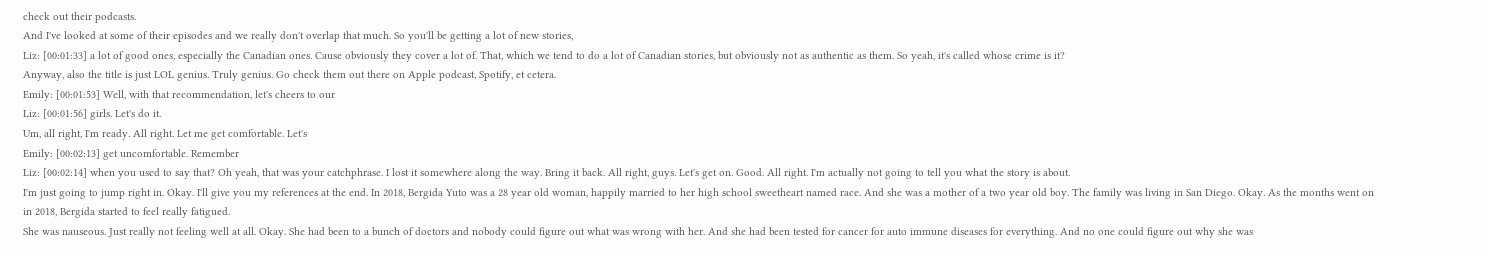check out their podcasts.
And I've looked at some of their episodes and we really don't overlap that much. So you'll be getting a lot of new stories,
Liz: [00:01:33] a lot of good ones, especially the Canadian ones. Cause obviously they cover a lot of. That, which we tend to do a lot of Canadian stories, but obviously not as authentic as them. So yeah, it's called whose crime is it?
Anyway, also the title is just LOL genius. Truly genius. Go check them out there on Apple podcast, Spotify, et cetera.
Emily: [00:01:53] Well, with that recommendation, let's cheers to our
Liz: [00:01:56] girls. Let's do it.
Um, all right, I'm ready. All right. Let me get comfortable. Let's
Emily: [00:02:13] get uncomfortable. Remember
Liz: [00:02:14] when you used to say that? Oh yeah, that was your catchphrase. I lost it somewhere along the way. Bring it back. All right, guys. Let's get on. Good. All right. I'm actually not going to tell you what the story is about.
I'm just going to jump right in. Okay. I'll give you my references at the end. In 2018, Bergida Yuto was a 28 year old woman, happily married to her high school sweetheart named race. And she was a mother of a two year old boy. The family was living in San Diego. Okay. As the months went on in 2018, Bergida started to feel really fatigued.
She was nauseous. Just really not feeling well at all. Okay. She had been to a bunch of doctors and nobody could figure out what was wrong with her. And she had been tested for cancer for auto immune diseases for everything. And no one could figure out why she was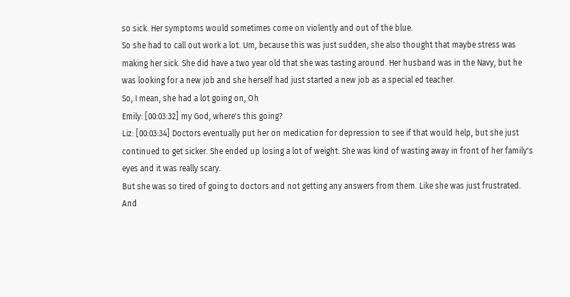so sick. Her symptoms would sometimes come on violently and out of the blue.
So she had to call out work a lot. Um, because this was just sudden, she also thought that maybe stress was making her sick. She did have a two year old that she was tasting around. Her husband was in the Navy, but he was looking for a new job and she herself had just started a new job as a special ed teacher.
So, I mean, she had a lot going on, Oh
Emily: [00:03:32] my God, where's this going?
Liz: [00:03:34] Doctors eventually put her on medication for depression to see if that would help, but she just continued to get sicker. She ended up losing a lot of weight. She was kind of wasting away in front of her family's eyes and it was really scary.
But she was so tired of going to doctors and not getting any answers from them. Like she was just frustrated. And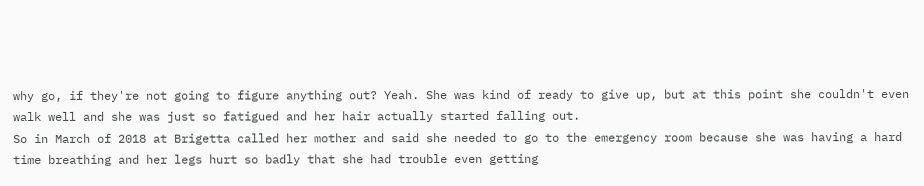why go, if they're not going to figure anything out? Yeah. She was kind of ready to give up, but at this point she couldn't even walk well and she was just so fatigued and her hair actually started falling out.
So in March of 2018 at Brigetta called her mother and said she needed to go to the emergency room because she was having a hard time breathing and her legs hurt so badly that she had trouble even getting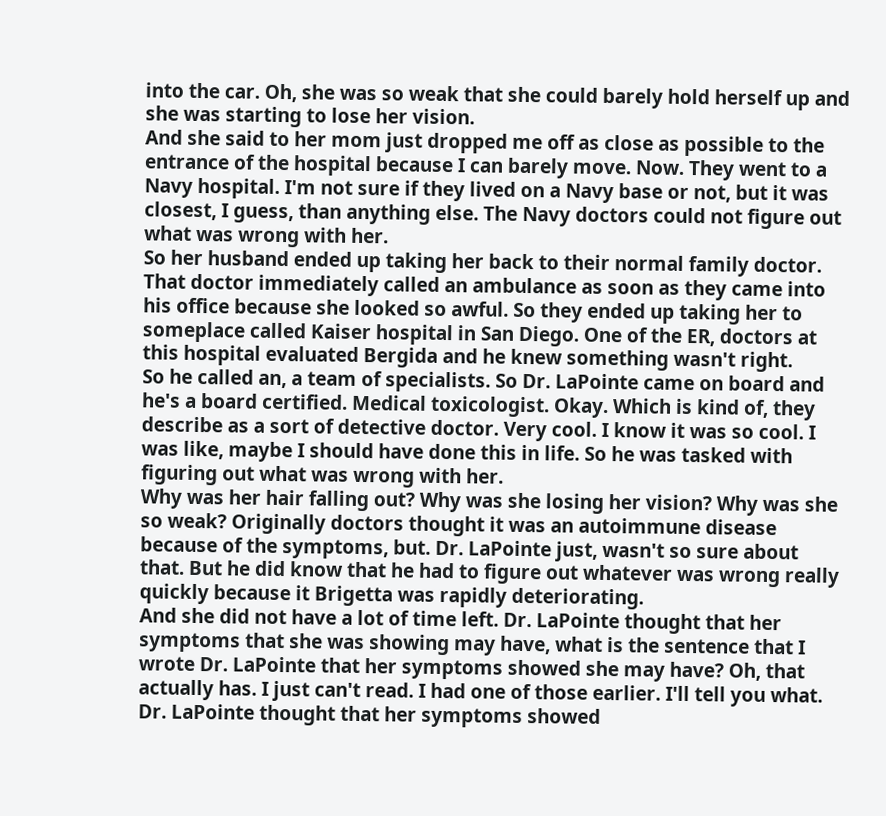into the car. Oh, she was so weak that she could barely hold herself up and she was starting to lose her vision.
And she said to her mom just dropped me off as close as possible to the entrance of the hospital because I can barely move. Now. They went to a Navy hospital. I'm not sure if they lived on a Navy base or not, but it was closest, I guess, than anything else. The Navy doctors could not figure out what was wrong with her.
So her husband ended up taking her back to their normal family doctor. That doctor immediately called an ambulance as soon as they came into his office because she looked so awful. So they ended up taking her to someplace called Kaiser hospital in San Diego. One of the ER, doctors at this hospital evaluated Bergida and he knew something wasn't right.
So he called an, a team of specialists. So Dr. LaPointe came on board and he's a board certified. Medical toxicologist. Okay. Which is kind of, they describe as a sort of detective doctor. Very cool. I know it was so cool. I was like, maybe I should have done this in life. So he was tasked with figuring out what was wrong with her.
Why was her hair falling out? Why was she losing her vision? Why was she so weak? Originally doctors thought it was an autoimmune disease because of the symptoms, but. Dr. LaPointe just, wasn't so sure about that. But he did know that he had to figure out whatever was wrong really quickly because it Brigetta was rapidly deteriorating.
And she did not have a lot of time left. Dr. LaPointe thought that her symptoms that she was showing may have, what is the sentence that I wrote Dr. LaPointe that her symptoms showed she may have? Oh, that actually has. I just can't read. I had one of those earlier. I'll tell you what. Dr. LaPointe thought that her symptoms showed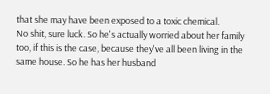that she may have been exposed to a toxic chemical.
No shit, sure luck. So he's actually worried about her family too, if this is the case, because they've all been living in the same house. So he has her husband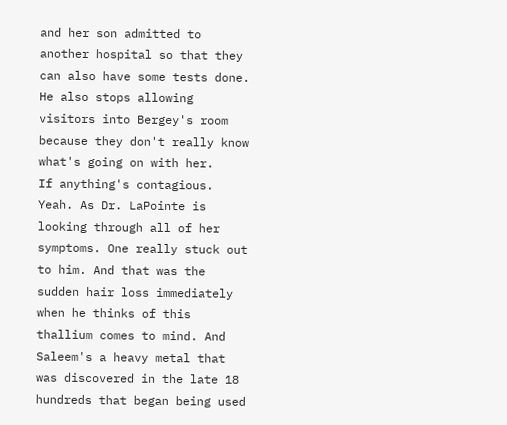and her son admitted to another hospital so that they can also have some tests done. He also stops allowing visitors into Bergey's room because they don't really know what's going on with her.
If anything's contagious. Yeah. As Dr. LaPointe is looking through all of her symptoms. One really stuck out to him. And that was the sudden hair loss immediately when he thinks of this thallium comes to mind. And Saleem's a heavy metal that was discovered in the late 18 hundreds that began being used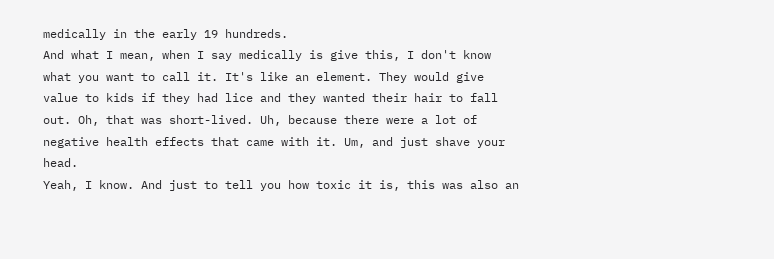medically in the early 19 hundreds.
And what I mean, when I say medically is give this, I don't know what you want to call it. It's like an element. They would give value to kids if they had lice and they wanted their hair to fall out. Oh, that was short-lived. Uh, because there were a lot of negative health effects that came with it. Um, and just shave your head.
Yeah, I know. And just to tell you how toxic it is, this was also an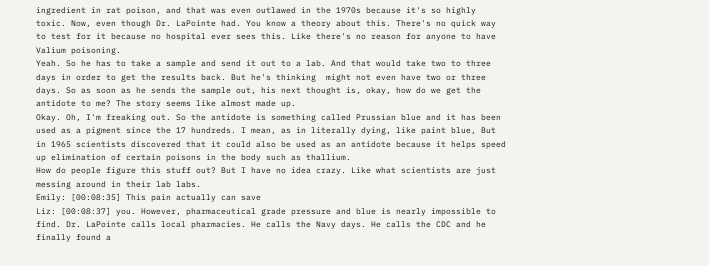ingredient in rat poison, and that was even outlawed in the 1970s because it's so highly toxic. Now, even though Dr. LaPointe had. You know a theory about this. There's no quick way to test for it because no hospital ever sees this. Like there's no reason for anyone to have Valium poisoning.
Yeah. So he has to take a sample and send it out to a lab. And that would take two to three days in order to get the results back. But he's thinking  might not even have two or three days. So as soon as he sends the sample out, his next thought is, okay, how do we get the antidote to me? The story seems like almost made up.
Okay. Oh, I'm freaking out. So the antidote is something called Prussian blue and it has been used as a pigment since the 17 hundreds. I mean, as in literally dying, like paint blue, But in 1965 scientists discovered that it could also be used as an antidote because it helps speed up elimination of certain poisons in the body such as thallium.
How do people figure this stuff out? But I have no idea crazy. Like what scientists are just messing around in their lab labs.
Emily: [00:08:35] This pain actually can save
Liz: [00:08:37] you. However, pharmaceutical grade pressure and blue is nearly impossible to find. Dr. LaPointe calls local pharmacies. He calls the Navy days. He calls the CDC and he finally found a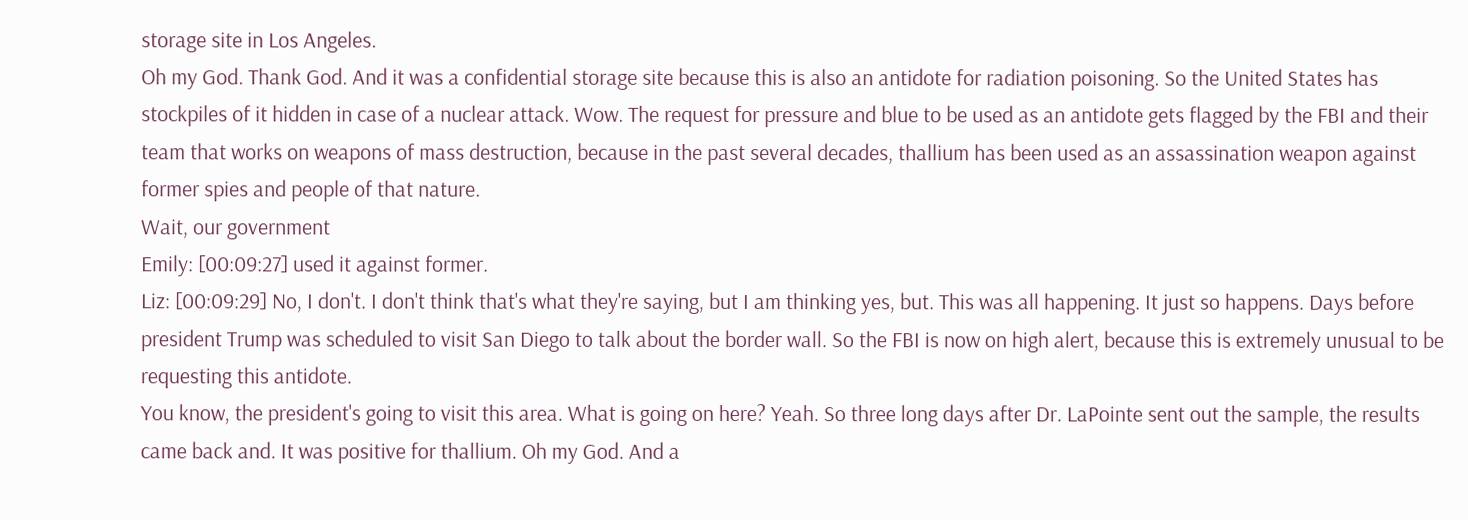storage site in Los Angeles.
Oh my God. Thank God. And it was a confidential storage site because this is also an antidote for radiation poisoning. So the United States has stockpiles of it hidden in case of a nuclear attack. Wow. The request for pressure and blue to be used as an antidote gets flagged by the FBI and their team that works on weapons of mass destruction, because in the past several decades, thallium has been used as an assassination weapon against former spies and people of that nature.
Wait, our government
Emily: [00:09:27] used it against former.
Liz: [00:09:29] No, I don't. I don't think that's what they're saying, but I am thinking yes, but. This was all happening. It just so happens. Days before president Trump was scheduled to visit San Diego to talk about the border wall. So the FBI is now on high alert, because this is extremely unusual to be requesting this antidote.
You know, the president's going to visit this area. What is going on here? Yeah. So three long days after Dr. LaPointe sent out the sample, the results came back and. It was positive for thallium. Oh my God. And a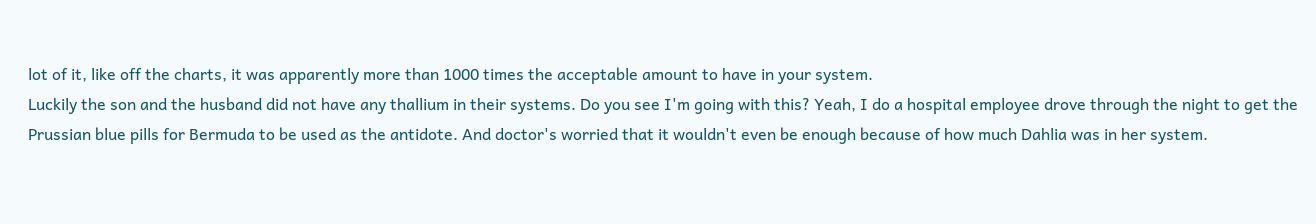lot of it, like off the charts, it was apparently more than 1000 times the acceptable amount to have in your system.
Luckily the son and the husband did not have any thallium in their systems. Do you see I'm going with this? Yeah, I do a hospital employee drove through the night to get the Prussian blue pills for Bermuda to be used as the antidote. And doctor's worried that it wouldn't even be enough because of how much Dahlia was in her system.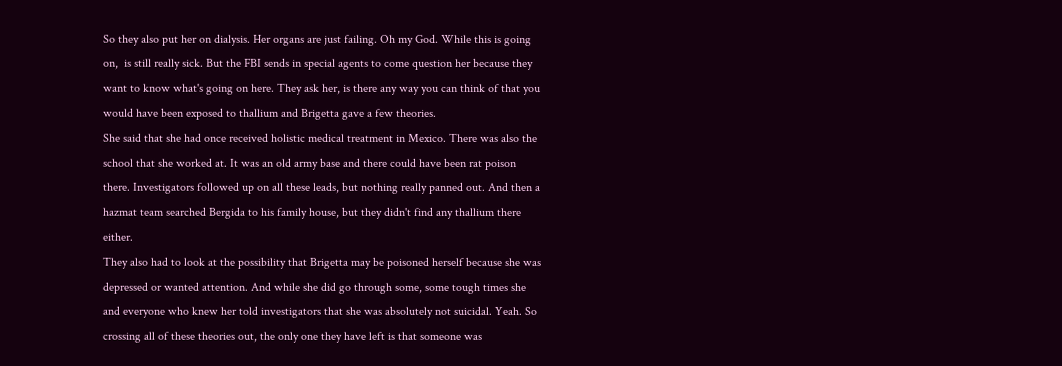So they also put her on dialysis. Her organs are just failing. Oh my God. While this is going on,  is still really sick. But the FBI sends in special agents to come question her because they want to know what's going on here. They ask her, is there any way you can think of that you would have been exposed to thallium and Brigetta gave a few theories.
She said that she had once received holistic medical treatment in Mexico. There was also the school that she worked at. It was an old army base and there could have been rat poison there. Investigators followed up on all these leads, but nothing really panned out. And then a hazmat team searched Bergida to his family house, but they didn't find any thallium there either.
They also had to look at the possibility that Brigetta may be poisoned herself because she was depressed or wanted attention. And while she did go through some, some tough times she and everyone who knew her told investigators that she was absolutely not suicidal. Yeah. So crossing all of these theories out, the only one they have left is that someone was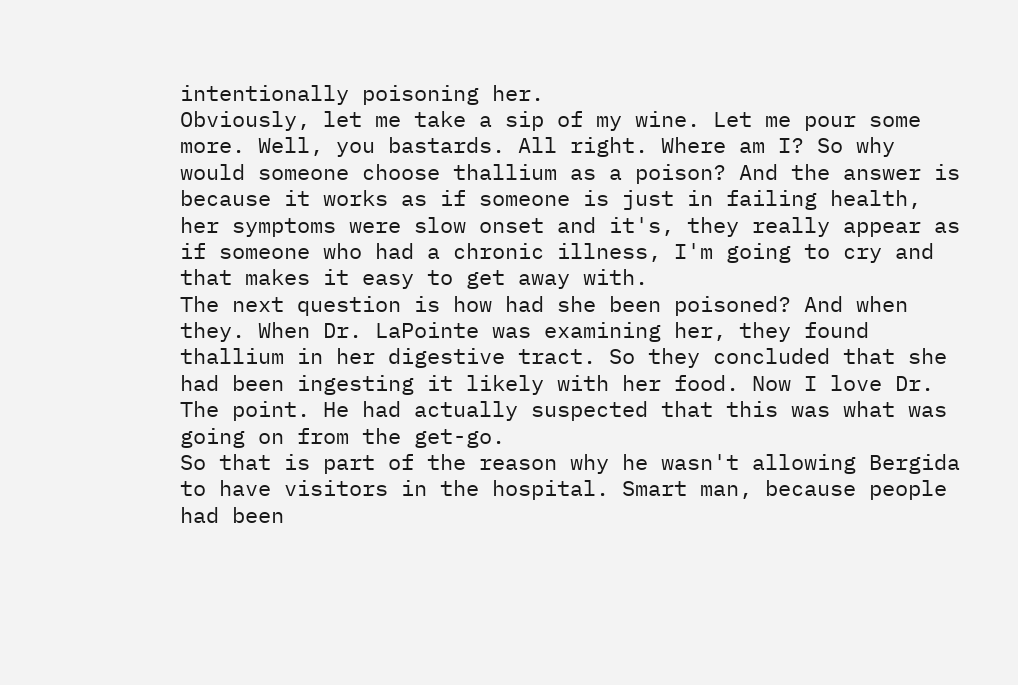intentionally poisoning her.
Obviously, let me take a sip of my wine. Let me pour some more. Well, you bastards. All right. Where am I? So why would someone choose thallium as a poison? And the answer is because it works as if someone is just in failing health, her symptoms were slow onset and it's, they really appear as if someone who had a chronic illness, I'm going to cry and that makes it easy to get away with.
The next question is how had she been poisoned? And when they. When Dr. LaPointe was examining her, they found thallium in her digestive tract. So they concluded that she had been ingesting it likely with her food. Now I love Dr. The point. He had actually suspected that this was what was going on from the get-go.
So that is part of the reason why he wasn't allowing Bergida to have visitors in the hospital. Smart man, because people had been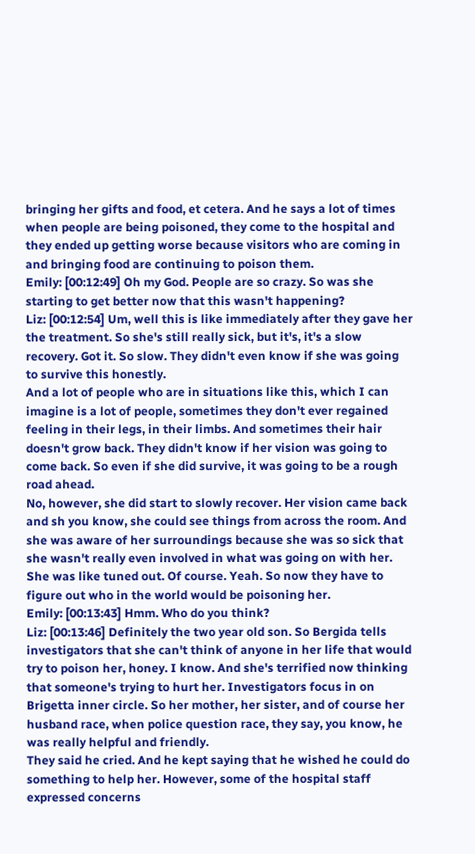bringing her gifts and food, et cetera. And he says a lot of times when people are being poisoned, they come to the hospital and they ended up getting worse because visitors who are coming in and bringing food are continuing to poison them.
Emily: [00:12:49] Oh my God. People are so crazy. So was she starting to get better now that this wasn't happening?
Liz: [00:12:54] Um, well this is like immediately after they gave her the treatment. So she's still really sick, but it's, it's a slow recovery. Got it. So slow. They didn't even know if she was going to survive this honestly.
And a lot of people who are in situations like this, which I can imagine is a lot of people, sometimes they don't ever regained feeling in their legs, in their limbs. And sometimes their hair doesn't grow back. They didn't know if her vision was going to come back. So even if she did survive, it was going to be a rough road ahead.
No, however, she did start to slowly recover. Her vision came back and sh you know, she could see things from across the room. And she was aware of her surroundings because she was so sick that she wasn't really even involved in what was going on with her. She was like tuned out. Of course. Yeah. So now they have to figure out who in the world would be poisoning her.
Emily: [00:13:43] Hmm. Who do you think?
Liz: [00:13:46] Definitely the two year old son. So Bergida tells investigators that she can't think of anyone in her life that would try to poison her, honey. I know. And she's terrified now thinking that someone's trying to hurt her. Investigators focus in on Brigetta inner circle. So her mother, her sister, and of course her husband race, when police question race, they say, you know, he was really helpful and friendly.
They said he cried. And he kept saying that he wished he could do something to help her. However, some of the hospital staff expressed concerns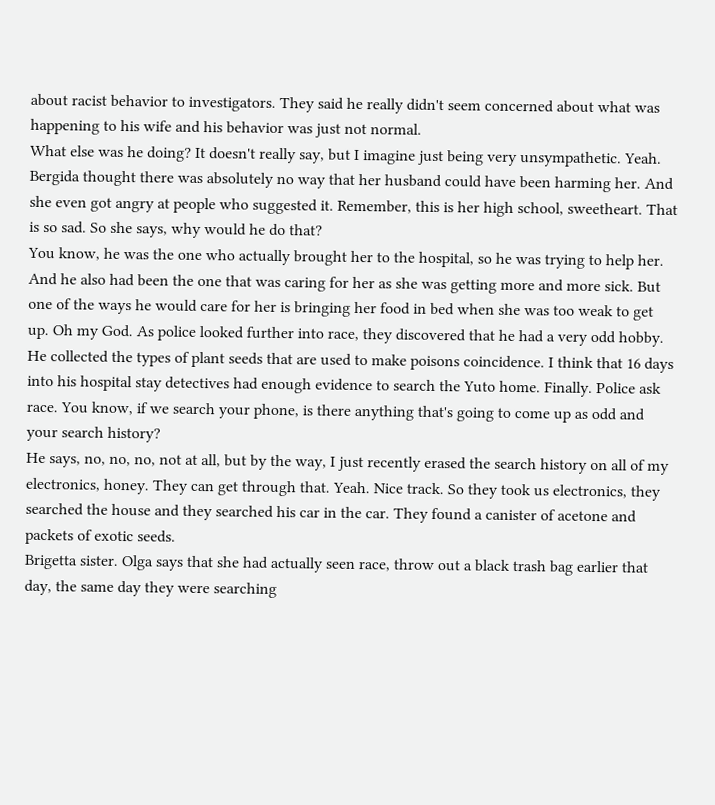about racist behavior to investigators. They said he really didn't seem concerned about what was happening to his wife and his behavior was just not normal.
What else was he doing? It doesn't really say, but I imagine just being very unsympathetic. Yeah. Bergida thought there was absolutely no way that her husband could have been harming her. And she even got angry at people who suggested it. Remember, this is her high school, sweetheart. That is so sad. So she says, why would he do that?
You know, he was the one who actually brought her to the hospital, so he was trying to help her. And he also had been the one that was caring for her as she was getting more and more sick. But one of the ways he would care for her is bringing her food in bed when she was too weak to get up. Oh my God. As police looked further into race, they discovered that he had a very odd hobby.
He collected the types of plant seeds that are used to make poisons coincidence. I think that 16 days into his hospital stay detectives had enough evidence to search the Yuto home. Finally. Police ask race. You know, if we search your phone, is there anything that's going to come up as odd and your search history?
He says, no, no, no, not at all, but by the way, I just recently erased the search history on all of my electronics, honey. They can get through that. Yeah. Nice track. So they took us electronics, they searched the house and they searched his car in the car. They found a canister of acetone and packets of exotic seeds.
Brigetta sister. Olga says that she had actually seen race, throw out a black trash bag earlier that day, the same day they were searching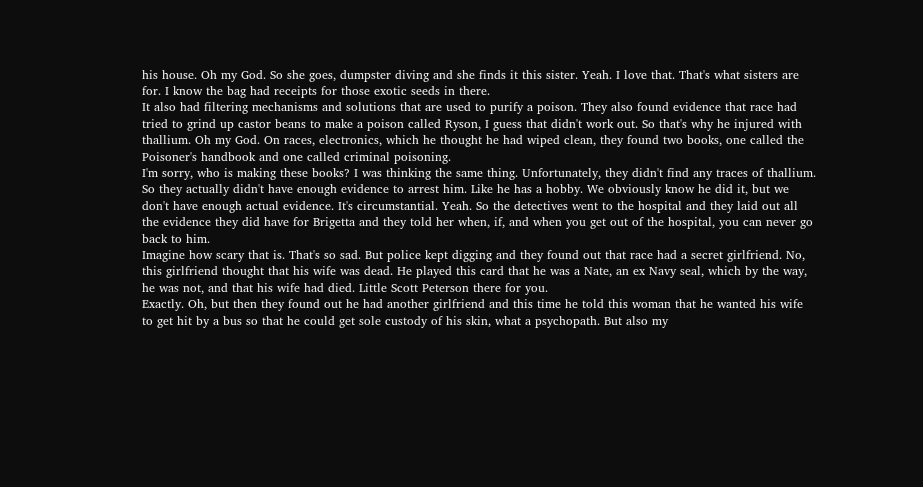his house. Oh my God. So she goes, dumpster diving and she finds it this sister. Yeah. I love that. That's what sisters are for. I know the bag had receipts for those exotic seeds in there.
It also had filtering mechanisms and solutions that are used to purify a poison. They also found evidence that race had tried to grind up castor beans to make a poison called Ryson, I guess that didn't work out. So that's why he injured with thallium. Oh my God. On races, electronics, which he thought he had wiped clean, they found two books, one called the Poisoner's handbook and one called criminal poisoning.
I'm sorry, who is making these books? I was thinking the same thing. Unfortunately, they didn't find any traces of thallium. So they actually didn't have enough evidence to arrest him. Like he has a hobby. We obviously know he did it, but we don't have enough actual evidence. It's circumstantial. Yeah. So the detectives went to the hospital and they laid out all the evidence they did have for Brigetta and they told her when, if, and when you get out of the hospital, you can never go back to him.
Imagine how scary that is. That's so sad. But police kept digging and they found out that race had a secret girlfriend. No, this girlfriend thought that his wife was dead. He played this card that he was a Nate, an ex Navy seal, which by the way, he was not, and that his wife had died. Little Scott Peterson there for you.
Exactly. Oh, but then they found out he had another girlfriend and this time he told this woman that he wanted his wife to get hit by a bus so that he could get sole custody of his skin, what a psychopath. But also my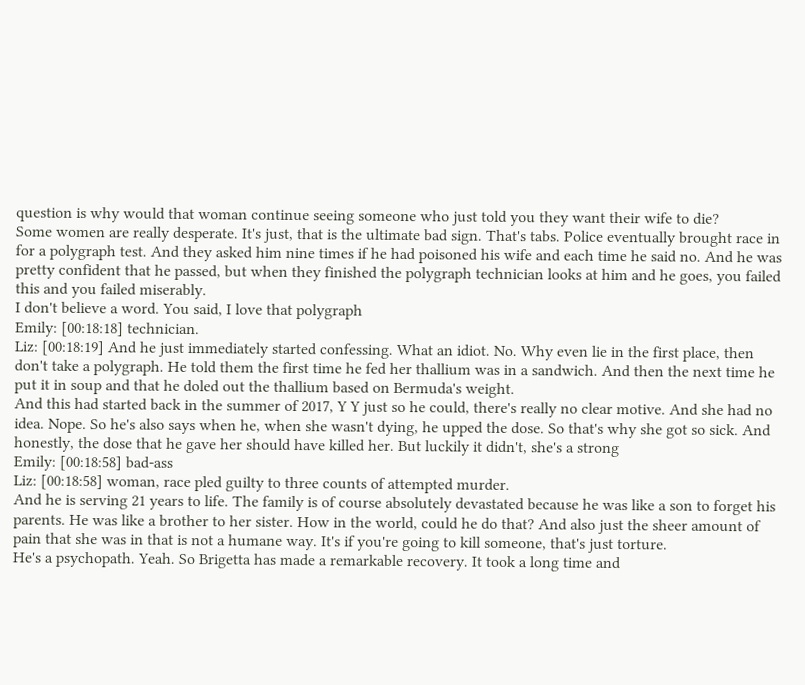question is why would that woman continue seeing someone who just told you they want their wife to die?
Some women are really desperate. It's just, that is the ultimate bad sign. That's tabs. Police eventually brought race in for a polygraph test. And they asked him nine times if he had poisoned his wife and each time he said no. And he was pretty confident that he passed, but when they finished the polygraph technician looks at him and he goes, you failed this and you failed miserably.
I don't believe a word. You said, I love that polygraph
Emily: [00:18:18] technician.
Liz: [00:18:19] And he just immediately started confessing. What an idiot. No. Why even lie in the first place, then don't take a polygraph. He told them the first time he fed her thallium was in a sandwich. And then the next time he put it in soup and that he doled out the thallium based on Bermuda's weight.
And this had started back in the summer of 2017, Y Y just so he could, there's really no clear motive. And she had no idea. Nope. So he's also says when he, when she wasn't dying, he upped the dose. So that's why she got so sick. And honestly, the dose that he gave her should have killed her. But luckily it didn't, she's a strong
Emily: [00:18:58] bad-ass
Liz: [00:18:58] woman, race pled guilty to three counts of attempted murder.
And he is serving 21 years to life. The family is of course absolutely devastated because he was like a son to forget his parents. He was like a brother to her sister. How in the world, could he do that? And also just the sheer amount of pain that she was in that is not a humane way. It's if you're going to kill someone, that's just torture.
He's a psychopath. Yeah. So Brigetta has made a remarkable recovery. It took a long time and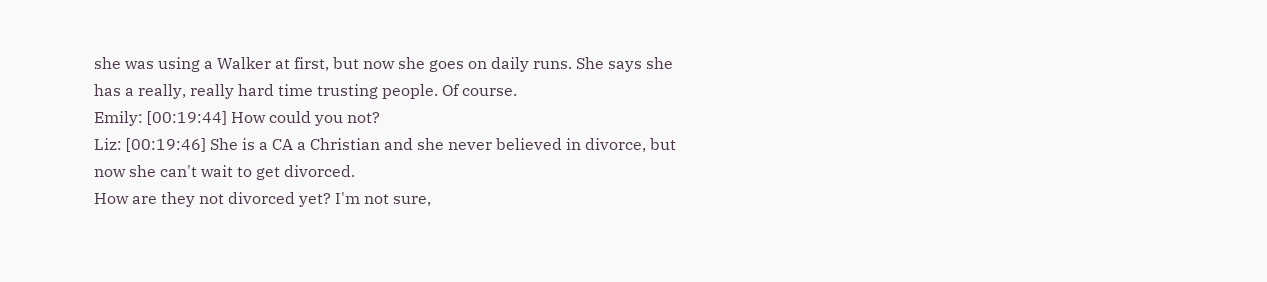she was using a Walker at first, but now she goes on daily runs. She says she has a really, really hard time trusting people. Of course.
Emily: [00:19:44] How could you not?
Liz: [00:19:46] She is a CA a Christian and she never believed in divorce, but now she can't wait to get divorced.
How are they not divorced yet? I'm not sure,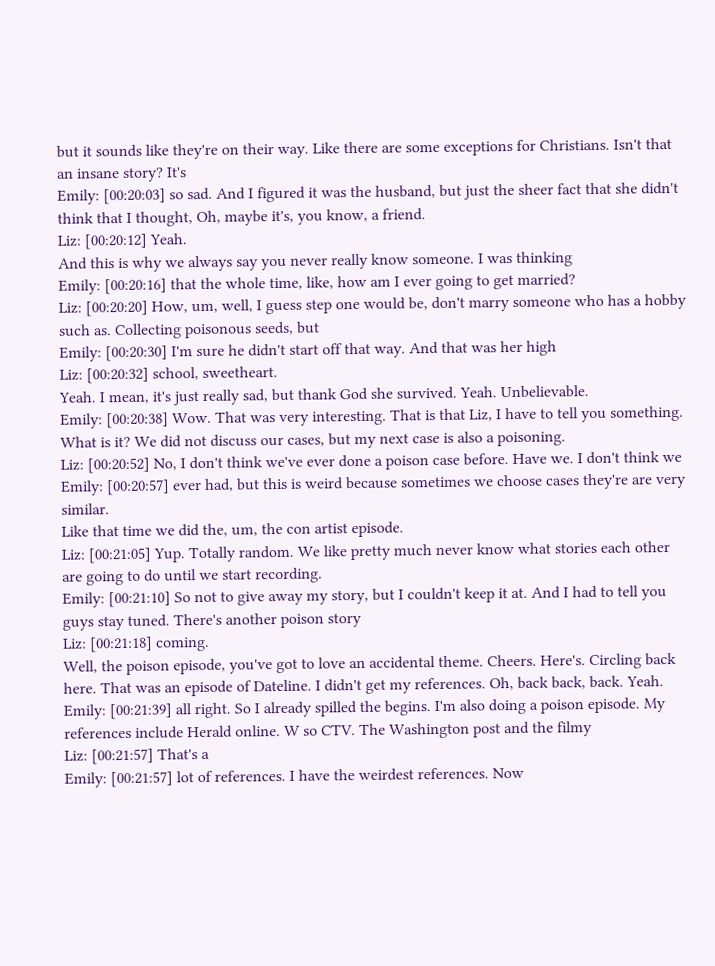but it sounds like they're on their way. Like there are some exceptions for Christians. Isn't that an insane story? It's
Emily: [00:20:03] so sad. And I figured it was the husband, but just the sheer fact that she didn't think that I thought, Oh, maybe it's, you know, a friend.
Liz: [00:20:12] Yeah.
And this is why we always say you never really know someone. I was thinking
Emily: [00:20:16] that the whole time, like, how am I ever going to get married?
Liz: [00:20:20] How, um, well, I guess step one would be, don't marry someone who has a hobby such as. Collecting poisonous seeds, but
Emily: [00:20:30] I'm sure he didn't start off that way. And that was her high
Liz: [00:20:32] school, sweetheart.
Yeah. I mean, it's just really sad, but thank God she survived. Yeah. Unbelievable.
Emily: [00:20:38] Wow. That was very interesting. That is that Liz, I have to tell you something. What is it? We did not discuss our cases, but my next case is also a poisoning.
Liz: [00:20:52] No, I don't think we've ever done a poison case before. Have we. I don't think we
Emily: [00:20:57] ever had, but this is weird because sometimes we choose cases they're are very similar.
Like that time we did the, um, the con artist episode.
Liz: [00:21:05] Yup. Totally random. We like pretty much never know what stories each other are going to do until we start recording.
Emily: [00:21:10] So not to give away my story, but I couldn't keep it at. And I had to tell you guys stay tuned. There's another poison story
Liz: [00:21:18] coming.
Well, the poison episode, you've got to love an accidental theme. Cheers. Here's. Circling back here. That was an episode of Dateline. I didn't get my references. Oh, back back, back. Yeah.
Emily: [00:21:39] all right. So I already spilled the begins. I'm also doing a poison episode. My references include Herald online. W so CTV. The Washington post and the filmy
Liz: [00:21:57] That's a
Emily: [00:21:57] lot of references. I have the weirdest references. Now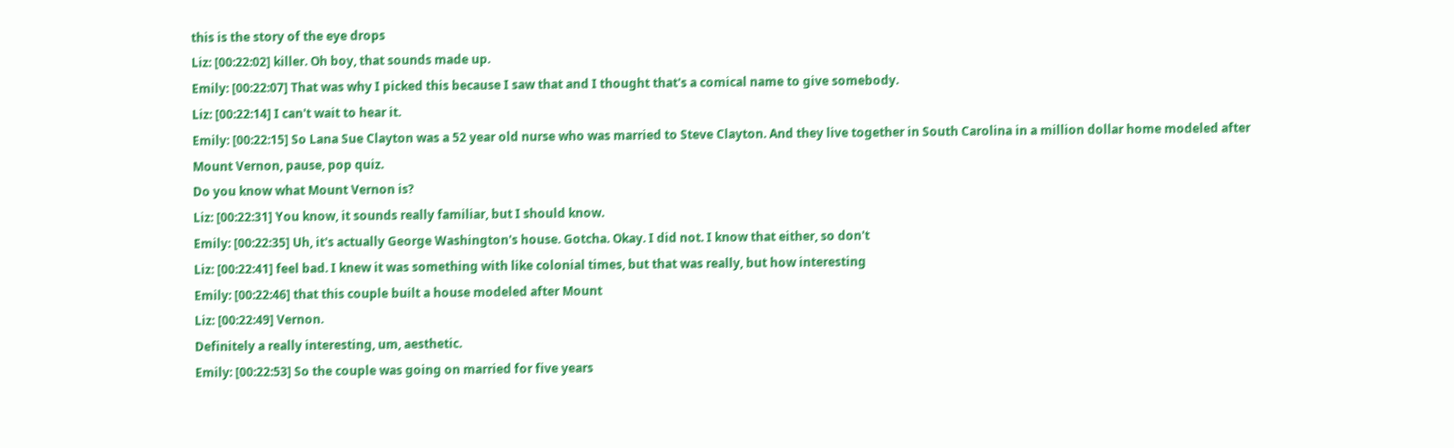this is the story of the eye drops
Liz: [00:22:02] killer. Oh boy, that sounds made up.
Emily: [00:22:07] That was why I picked this because I saw that and I thought that's a comical name to give somebody.
Liz: [00:22:14] I can't wait to hear it.
Emily: [00:22:15] So Lana Sue Clayton was a 52 year old nurse who was married to Steve Clayton. And they live together in South Carolina in a million dollar home modeled after Mount Vernon, pause, pop quiz.
Do you know what Mount Vernon is?
Liz: [00:22:31] You know, it sounds really familiar, but I should know.
Emily: [00:22:35] Uh, it's actually George Washington's house. Gotcha. Okay. I did not. I know that either, so don't
Liz: [00:22:41] feel bad. I knew it was something with like colonial times, but that was really, but how interesting
Emily: [00:22:46] that this couple built a house modeled after Mount
Liz: [00:22:49] Vernon.
Definitely a really interesting, um, aesthetic.
Emily: [00:22:53] So the couple was going on married for five years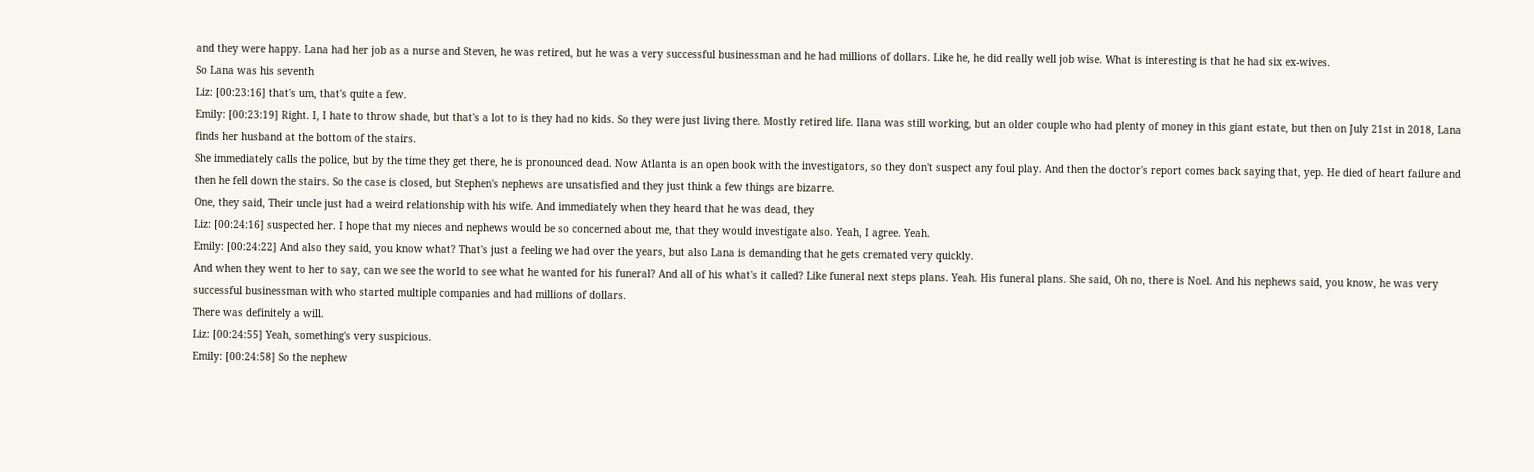and they were happy. Lana had her job as a nurse and Steven, he was retired, but he was a very successful businessman and he had millions of dollars. Like he, he did really well job wise. What is interesting is that he had six ex-wives.
So Lana was his seventh
Liz: [00:23:16] that's um, that's quite a few.
Emily: [00:23:19] Right. I, I hate to throw shade, but that's a lot to is they had no kids. So they were just living there. Mostly retired life. Ilana was still working, but an older couple who had plenty of money in this giant estate, but then on July 21st in 2018, Lana finds her husband at the bottom of the stairs.
She immediately calls the police, but by the time they get there, he is pronounced dead. Now Atlanta is an open book with the investigators, so they don't suspect any foul play. And then the doctor's report comes back saying that, yep. He died of heart failure and then he fell down the stairs. So the case is closed, but Stephen's nephews are unsatisfied and they just think a few things are bizarre.
One, they said, Their uncle just had a weird relationship with his wife. And immediately when they heard that he was dead, they
Liz: [00:24:16] suspected her. I hope that my nieces and nephews would be so concerned about me, that they would investigate also. Yeah, I agree. Yeah.
Emily: [00:24:22] And also they said, you know what? That's just a feeling we had over the years, but also Lana is demanding that he gets cremated very quickly.
And when they went to her to say, can we see the world to see what he wanted for his funeral? And all of his what's it called? Like funeral next steps plans. Yeah. His funeral plans. She said, Oh no, there is Noel. And his nephews said, you know, he was very successful businessman with who started multiple companies and had millions of dollars.
There was definitely a will.
Liz: [00:24:55] Yeah, something's very suspicious.
Emily: [00:24:58] So the nephew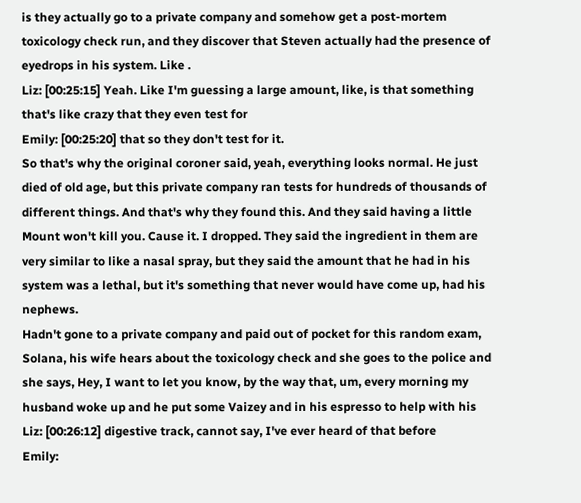is they actually go to a private company and somehow get a post-mortem toxicology check run, and they discover that Steven actually had the presence of eyedrops in his system. Like .
Liz: [00:25:15] Yeah. Like I'm guessing a large amount, like, is that something that's like crazy that they even test for
Emily: [00:25:20] that so they don't test for it.
So that's why the original coroner said, yeah, everything looks normal. He just died of old age, but this private company ran tests for hundreds of thousands of different things. And that's why they found this. And they said having a little Mount won't kill you. Cause it. I dropped. They said the ingredient in them are very similar to like a nasal spray, but they said the amount that he had in his system was a lethal, but it's something that never would have come up, had his nephews.
Hadn't gone to a private company and paid out of pocket for this random exam, Solana, his wife hears about the toxicology check and she goes to the police and she says, Hey, I want to let you know, by the way that, um, every morning my husband woke up and he put some Vaizey and in his espresso to help with his
Liz: [00:26:12] digestive track, cannot say, I've ever heard of that before
Emily: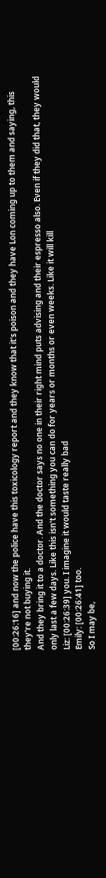[00:26:16] and now the police have this toxicology report and they know that it's poison and they have Lon coming up to them and saying, this they're not buying it.
And they bring it to a doctor. And the doctor says no one in their right mind puts advising and their espresso also. Even if they did that, they would only last a few days. Like this isn't something you can do for years or months or even weeks. Like it will kill
Liz: [00:26:39] you. I imagine it would taste really bad
Emily: [00:26:41] too.
So I may be,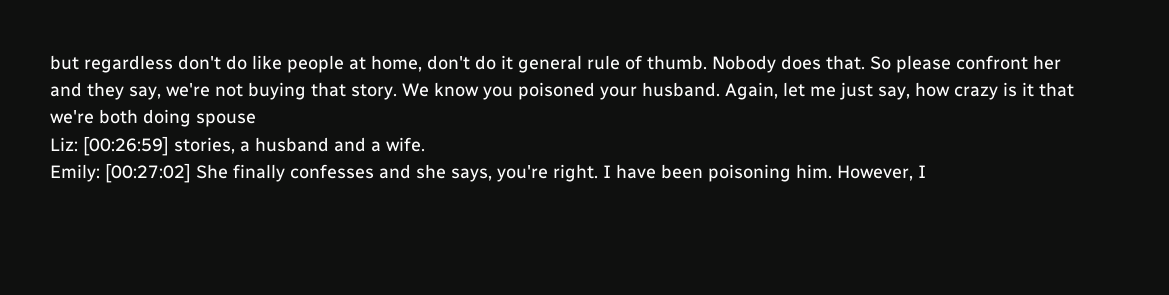but regardless don't do like people at home, don't do it general rule of thumb. Nobody does that. So please confront her and they say, we're not buying that story. We know you poisoned your husband. Again, let me just say, how crazy is it that we're both doing spouse
Liz: [00:26:59] stories, a husband and a wife.
Emily: [00:27:02] She finally confesses and she says, you're right. I have been poisoning him. However, I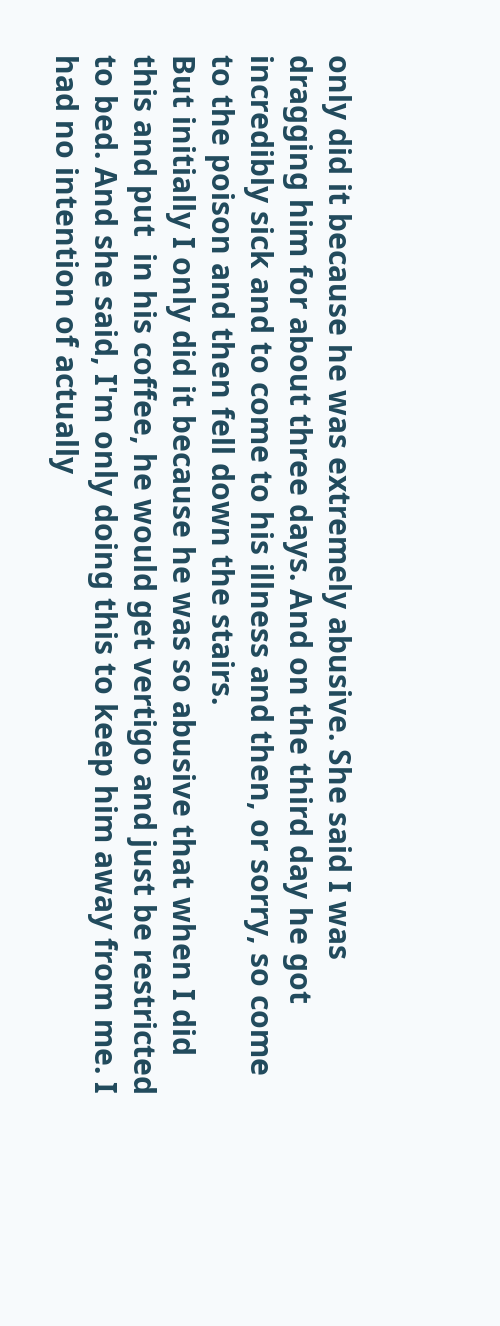only did it because he was extremely abusive. She said I was dragging him for about three days. And on the third day he got incredibly sick and to come to his illness and then, or sorry, so come to the poison and then fell down the stairs.
But initially I only did it because he was so abusive that when I did this and put  in his coffee, he would get vertigo and just be restricted to bed. And she said, I'm only doing this to keep him away from me. I had no intention of actually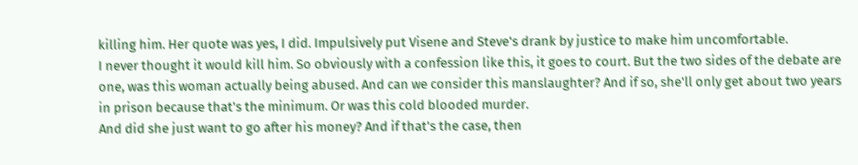killing him. Her quote was yes, I did. Impulsively put Visene and Steve's drank by justice to make him uncomfortable.
I never thought it would kill him. So obviously with a confession like this, it goes to court. But the two sides of the debate are one, was this woman actually being abused. And can we consider this manslaughter? And if so, she'll only get about two years in prison because that's the minimum. Or was this cold blooded murder.
And did she just want to go after his money? And if that's the case, then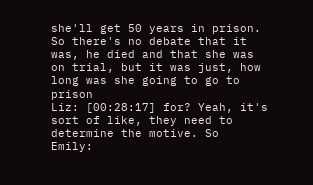she'll get 50 years in prison. So there's no debate that it was, he died and that she was on trial, but it was just, how long was she going to go to prison
Liz: [00:28:17] for? Yeah, it's sort of like, they need to determine the motive. So
Emily: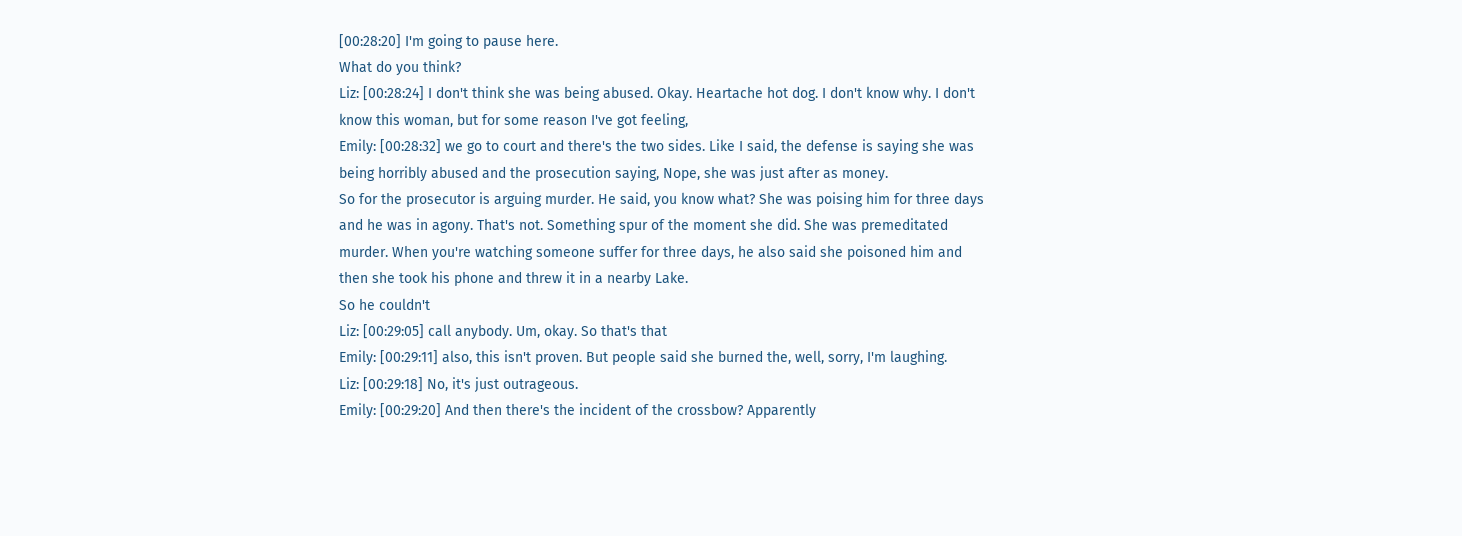[00:28:20] I'm going to pause here.
What do you think?
Liz: [00:28:24] I don't think she was being abused. Okay. Heartache hot dog. I don't know why. I don't know this woman, but for some reason I've got feeling,
Emily: [00:28:32] we go to court and there's the two sides. Like I said, the defense is saying she was being horribly abused and the prosecution saying, Nope, she was just after as money.
So for the prosecutor is arguing murder. He said, you know what? She was poising him for three days and he was in agony. That's not. Something spur of the moment she did. She was premeditated murder. When you're watching someone suffer for three days, he also said she poisoned him and then she took his phone and threw it in a nearby Lake.
So he couldn't
Liz: [00:29:05] call anybody. Um, okay. So that's that
Emily: [00:29:11] also, this isn't proven. But people said she burned the, well, sorry, I'm laughing.
Liz: [00:29:18] No, it's just outrageous.
Emily: [00:29:20] And then there's the incident of the crossbow? Apparently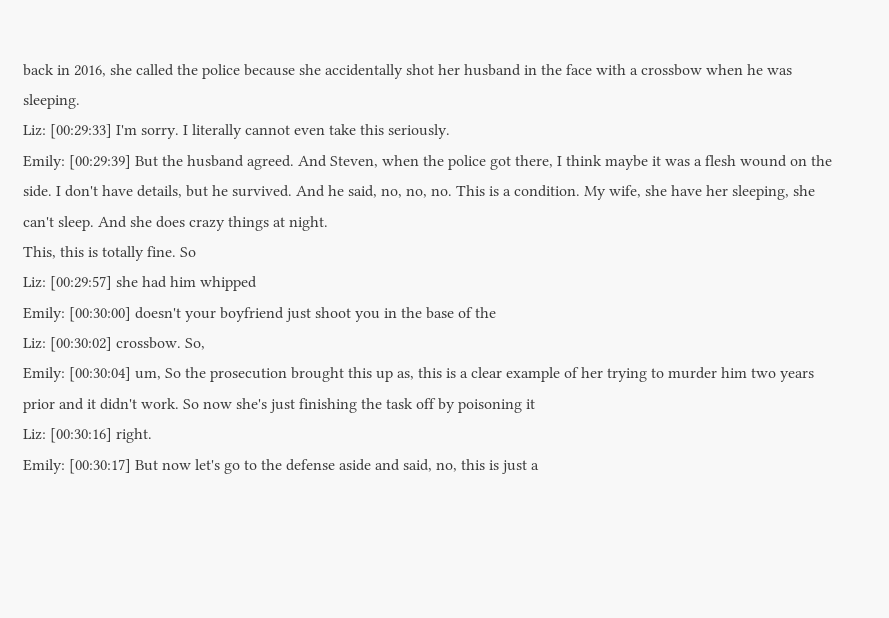back in 2016, she called the police because she accidentally shot her husband in the face with a crossbow when he was sleeping.
Liz: [00:29:33] I'm sorry. I literally cannot even take this seriously.
Emily: [00:29:39] But the husband agreed. And Steven, when the police got there, I think maybe it was a flesh wound on the side. I don't have details, but he survived. And he said, no, no, no. This is a condition. My wife, she have her sleeping, she can't sleep. And she does crazy things at night.
This, this is totally fine. So
Liz: [00:29:57] she had him whipped
Emily: [00:30:00] doesn't your boyfriend just shoot you in the base of the
Liz: [00:30:02] crossbow. So,
Emily: [00:30:04] um, So the prosecution brought this up as, this is a clear example of her trying to murder him two years prior and it didn't work. So now she's just finishing the task off by poisoning it
Liz: [00:30:16] right.
Emily: [00:30:17] But now let's go to the defense aside and said, no, this is just a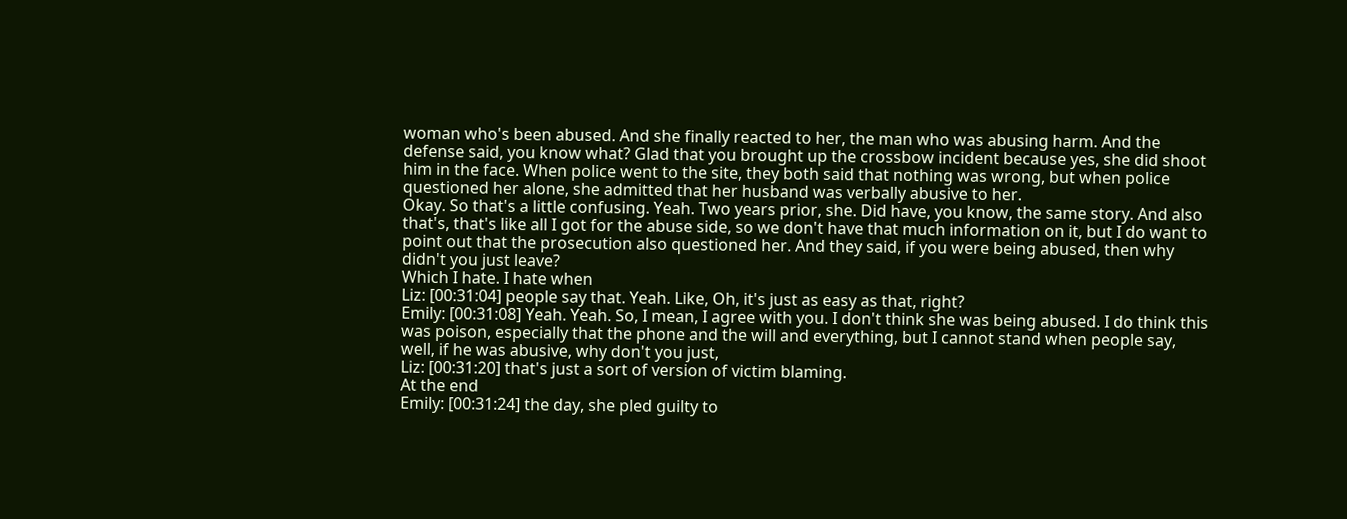woman who's been abused. And she finally reacted to her, the man who was abusing harm. And the defense said, you know what? Glad that you brought up the crossbow incident because yes, she did shoot him in the face. When police went to the site, they both said that nothing was wrong, but when police questioned her alone, she admitted that her husband was verbally abusive to her.
Okay. So that's a little confusing. Yeah. Two years prior, she. Did have, you know, the same story. And also that's, that's like all I got for the abuse side, so we don't have that much information on it, but I do want to point out that the prosecution also questioned her. And they said, if you were being abused, then why didn't you just leave?
Which I hate. I hate when
Liz: [00:31:04] people say that. Yeah. Like, Oh, it's just as easy as that, right?
Emily: [00:31:08] Yeah. Yeah. So, I mean, I agree with you. I don't think she was being abused. I do think this was poison, especially that the phone and the will and everything, but I cannot stand when people say, well, if he was abusive, why don't you just,
Liz: [00:31:20] that's just a sort of version of victim blaming.
At the end
Emily: [00:31:24] the day, she pled guilty to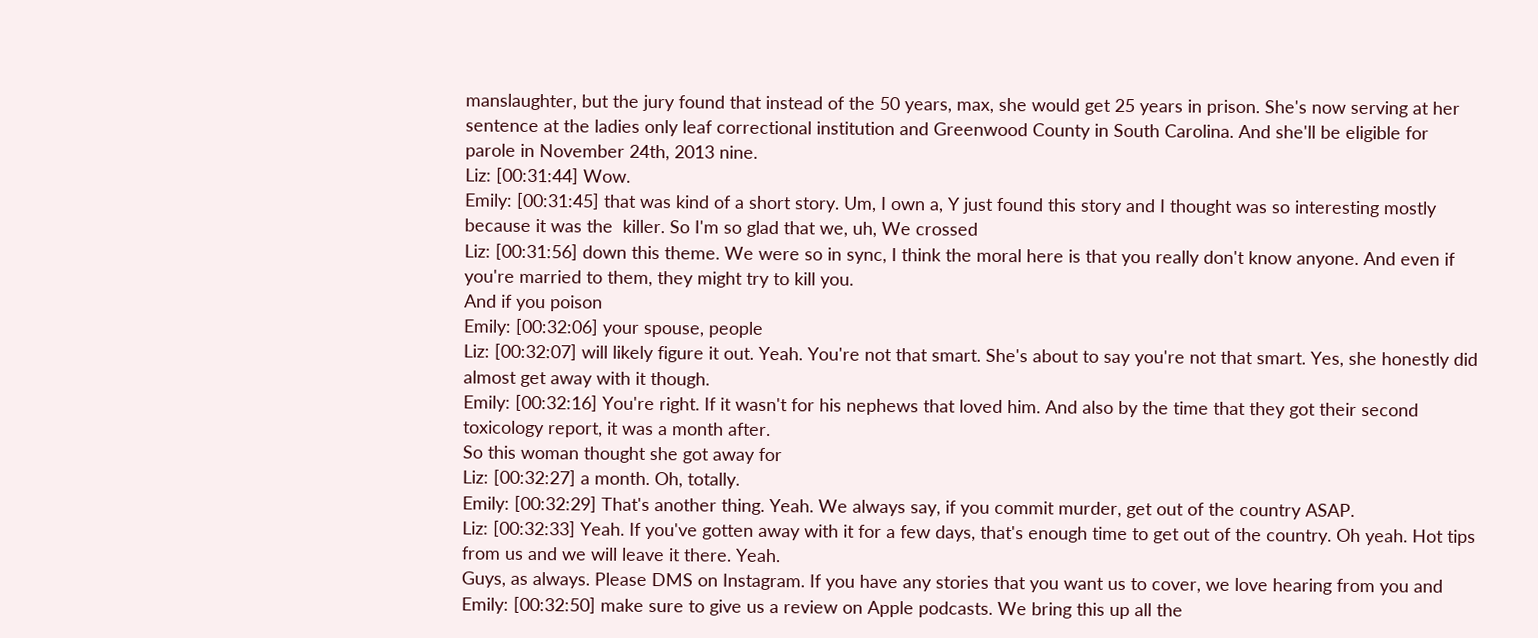manslaughter, but the jury found that instead of the 50 years, max, she would get 25 years in prison. She's now serving at her sentence at the ladies only leaf correctional institution and Greenwood County in South Carolina. And she'll be eligible for parole in November 24th, 2013 nine.
Liz: [00:31:44] Wow.
Emily: [00:31:45] that was kind of a short story. Um, I own a, Y just found this story and I thought was so interesting mostly because it was the  killer. So I'm so glad that we, uh, We crossed
Liz: [00:31:56] down this theme. We were so in sync, I think the moral here is that you really don't know anyone. And even if you're married to them, they might try to kill you.
And if you poison
Emily: [00:32:06] your spouse, people
Liz: [00:32:07] will likely figure it out. Yeah. You're not that smart. She's about to say you're not that smart. Yes, she honestly did almost get away with it though.
Emily: [00:32:16] You're right. If it wasn't for his nephews that loved him. And also by the time that they got their second toxicology report, it was a month after.
So this woman thought she got away for
Liz: [00:32:27] a month. Oh, totally.
Emily: [00:32:29] That's another thing. Yeah. We always say, if you commit murder, get out of the country ASAP.
Liz: [00:32:33] Yeah. If you've gotten away with it for a few days, that's enough time to get out of the country. Oh yeah. Hot tips from us and we will leave it there. Yeah.
Guys, as always. Please DMS on Instagram. If you have any stories that you want us to cover, we love hearing from you and
Emily: [00:32:50] make sure to give us a review on Apple podcasts. We bring this up all the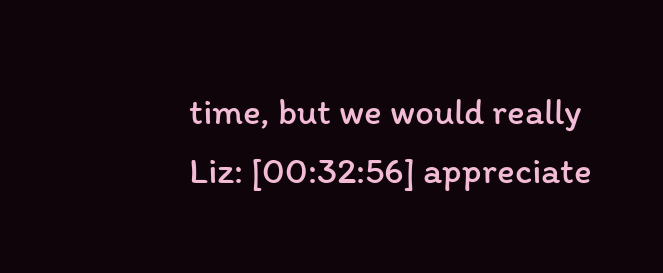time, but we would really
Liz: [00:32:56] appreciate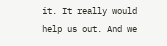it. It really would help us out. And we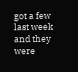got a few last week and they were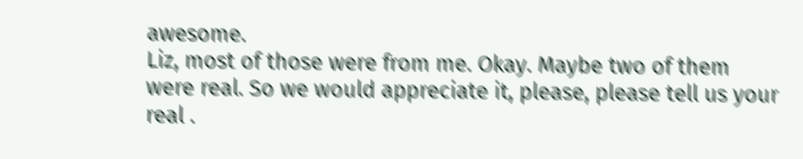awesome.
Liz, most of those were from me. Okay. Maybe two of them were real. So we would appreciate it, please, please tell us your real .